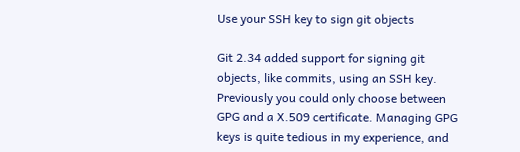Use your SSH key to sign git objects

Git 2.34 added support for signing git objects, like commits, using an SSH key. Previously you could only choose between GPG and a X.509 certificate. Managing GPG keys is quite tedious in my experience, and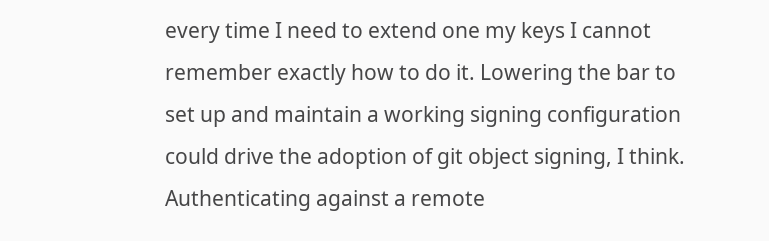every time I need to extend one my keys I cannot remember exactly how to do it. Lowering the bar to set up and maintain a working signing configuration could drive the adoption of git object signing, I think. Authenticating against a remote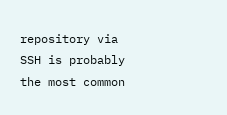repository via SSH is probably the most common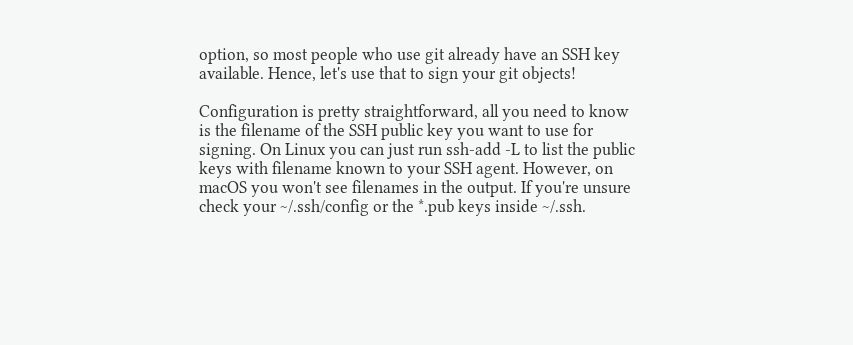option, so most people who use git already have an SSH key available. Hence, let's use that to sign your git objects!

Configuration is pretty straightforward, all you need to know is the filename of the SSH public key you want to use for signing. On Linux you can just run ssh-add -L to list the public keys with filename known to your SSH agent. However, on macOS you won't see filenames in the output. If you're unsure check your ~/.ssh/config or the *.pub keys inside ~/.ssh.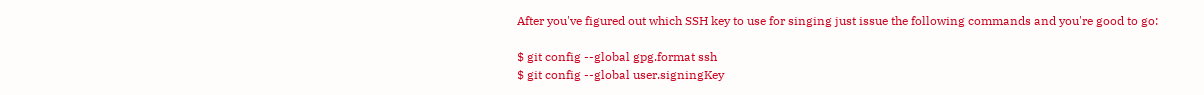After you've figured out which SSH key to use for singing just issue the following commands and you're good to go:

$ git config --global gpg.format ssh
$ git config --global user.signingKey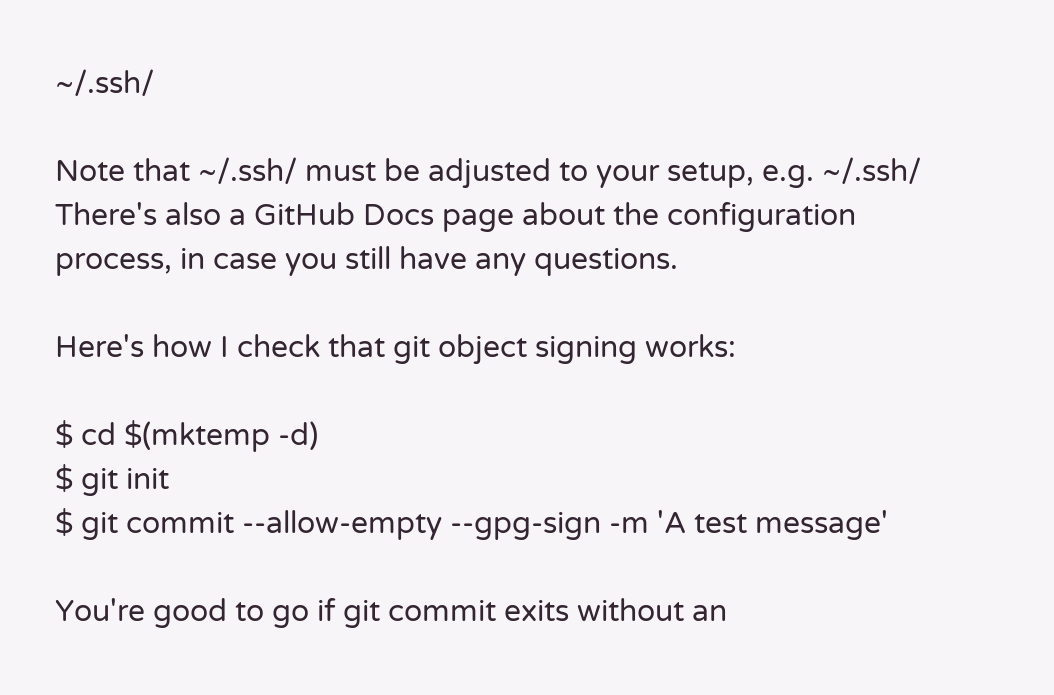~/.ssh/

Note that ~/.ssh/ must be adjusted to your setup, e.g. ~/.ssh/ There's also a GitHub Docs page about the configuration process, in case you still have any questions.

Here's how I check that git object signing works:

$ cd $(mktemp -d)
$ git init
$ git commit --allow-empty --gpg-sign -m 'A test message'

You're good to go if git commit exits without an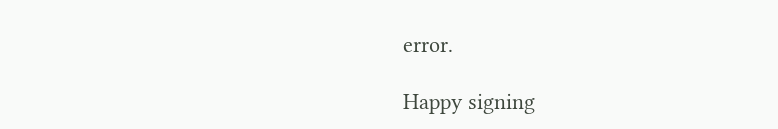error.

Happy signing